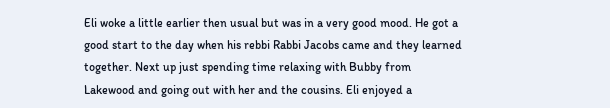Eli woke a little earlier then usual but was in a very good mood. He got a good start to the day when his rebbi Rabbi Jacobs came and they learned together. Next up just spending time relaxing with Bubby from Lakewood and going out with her and the cousins. Eli enjoyed a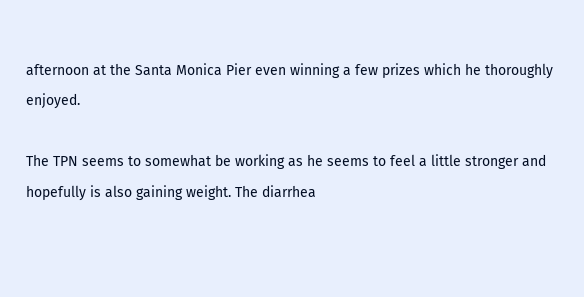afternoon at the Santa Monica Pier even winning a few prizes which he thoroughly enjoyed.

The TPN seems to somewhat be working as he seems to feel a little stronger and hopefully is also gaining weight. The diarrhea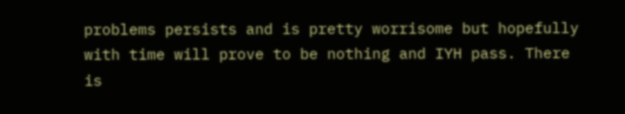problems persists and is pretty worrisome but hopefully with time will prove to be nothing and IYH pass. There is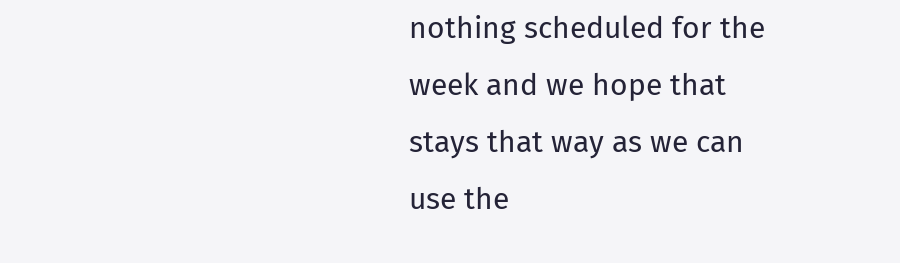nothing scheduled for the week and we hope that stays that way as we can use the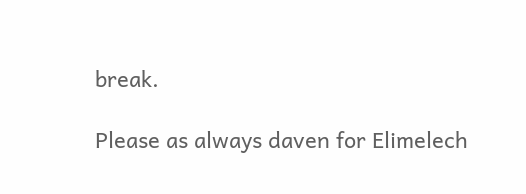break.

Please as always daven for Elimelech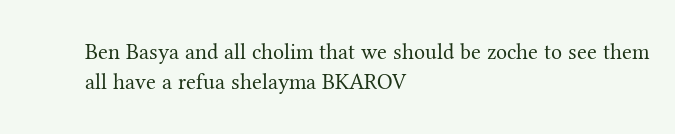Ben Basya and all cholim that we should be zoche to see them all have a refua shelayma BKAROV